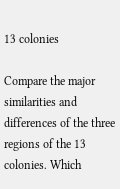13 colonies

Compare the major similarities and differences of the three regions of the 13 colonies. Which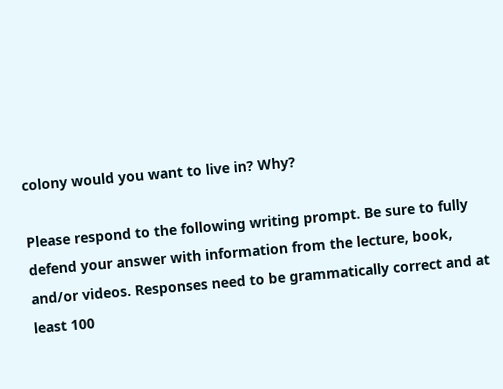colony would you want to live in? Why?

Please respond to the following writing prompt. Be sure to fully defend your answer with information from the lecture, book, and/or videos. Responses need to be grammatically correct and at least 100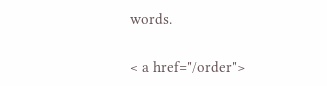words.

< a href="/order">